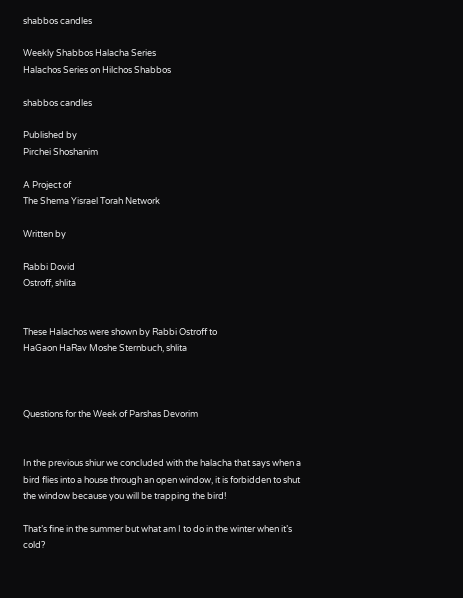shabbos candles

Weekly Shabbos Halacha Series
Halachos Series on Hilchos Shabbos

shabbos candles

Published by
Pirchei Shoshanim

A Project of
The Shema Yisrael Torah Network

Written by

Rabbi Dovid
Ostroff, shlita


These Halachos were shown by Rabbi Ostroff to
HaGaon HaRav Moshe Sternbuch, shlita



Questions for the Week of Parshas Devorim


In the previous shiur we concluded with the halacha that says when a bird flies into a house through an open window, it is forbidden to shut the window because you will be trapping the bird!

That’s fine in the summer but what am I to do in the winter when it’s cold?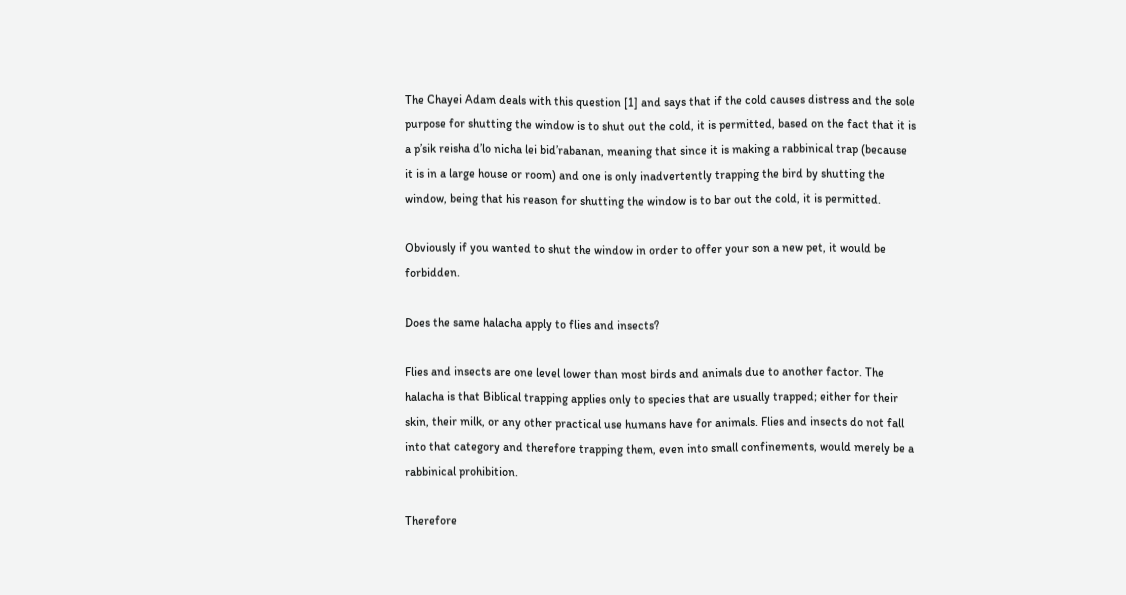The Chayei Adam deals with this question [1] and says that if the cold causes distress and the sole purpose for shutting the window is to shut out the cold, it is permitted, based on the fact that it is a p’sik reisha d’lo nicha lei bid’rabanan, meaning that since it is making a rabbinical trap (because it is in a large house or room) and one is only inadvertently trapping the bird by shutting the window, being that his reason for shutting the window is to bar out the cold, it is permitted.

Obviously if you wanted to shut the window in order to offer your son a new pet, it would be forbidden.

Does the same halacha apply to flies and insects?

Flies and insects are one level lower than most birds and animals due to another factor. The halacha is that Biblical trapping applies only to species that are usually trapped; either for their skin, their milk, or any other practical use humans have for animals. Flies and insects do not fall into that category and therefore trapping them, even into small confinements, would merely be a rabbinical prohibition.

Therefore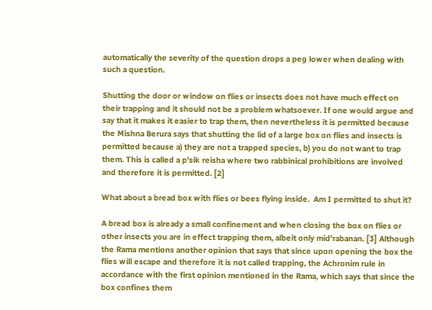automatically the severity of the question drops a peg lower when dealing with such a question.

Shutting the door or window on flies or insects does not have much effect on their trapping and it should not be a problem whatsoever. If one would argue and say that it makes it easier to trap them, then nevertheless it is permitted because the Mishna Berura says that shutting the lid of a large box on flies and insects is permitted because a) they are not a trapped species, b) you do not want to trap them. This is called a p’sik reisha where two rabbinical prohibitions are involved and therefore it is permitted. [2]

What about a bread box with flies or bees flying inside.  Am I permitted to shut it?

A bread box is already a small confinement and when closing the box on flies or other insects you are in effect trapping them, albeit only mid’rabanan. [3] Although the Rama mentions another opinion that says that since upon opening the box the flies will escape and therefore it is not called trapping, the Achronim rule in accordance with the first opinion mentioned in the Rama, which says that since the box confines them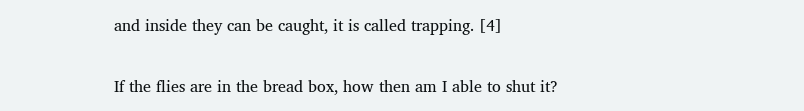and inside they can be caught, it is called trapping. [4]

If the flies are in the bread box, how then am I able to shut it?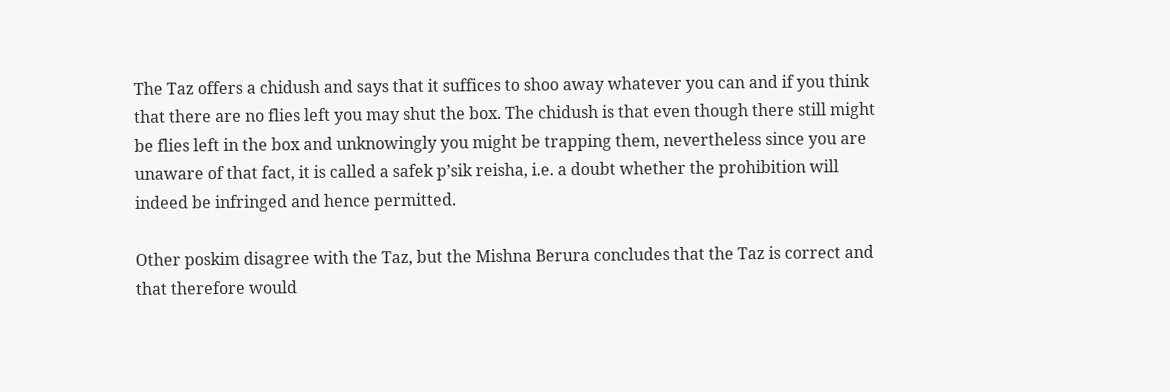The Taz offers a chidush and says that it suffices to shoo away whatever you can and if you think that there are no flies left you may shut the box. The chidush is that even though there still might be flies left in the box and unknowingly you might be trapping them, nevertheless since you are unaware of that fact, it is called a safek p’sik reisha, i.e. a doubt whether the prohibition will indeed be infringed and hence permitted.

Other poskim disagree with the Taz, but the Mishna Berura concludes that the Taz is correct and that therefore would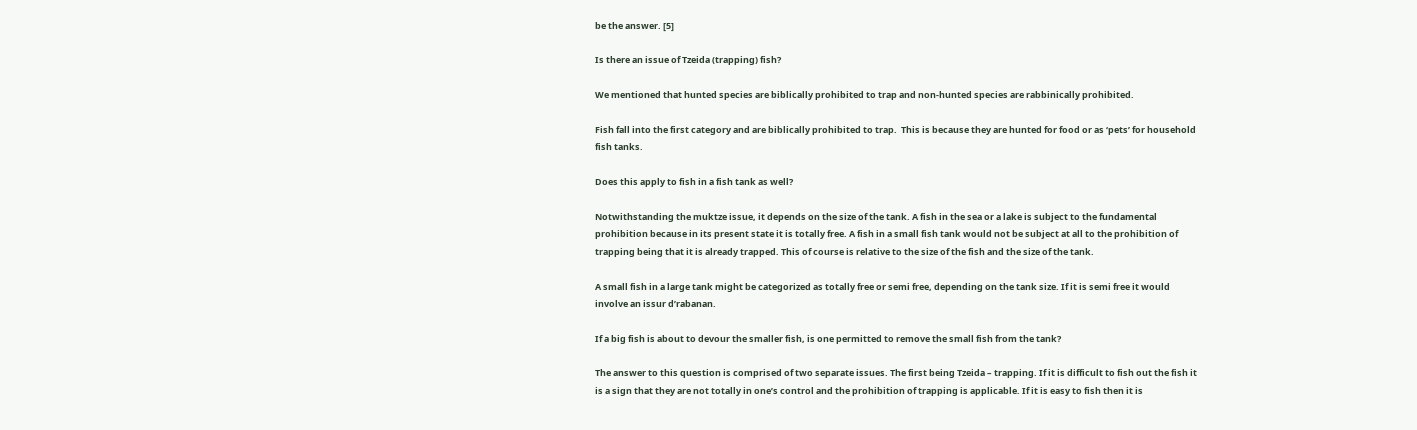be the answer. [5]

Is there an issue of Tzeida (trapping) fish?

We mentioned that hunted species are biblically prohibited to trap and non-hunted species are rabbinically prohibited.

Fish fall into the first category and are biblically prohibited to trap.  This is because they are hunted for food or as ‘pets’ for household fish tanks.

Does this apply to fish in a fish tank as well?

Notwithstanding the muktze issue, it depends on the size of the tank. A fish in the sea or a lake is subject to the fundamental prohibition because in its present state it is totally free. A fish in a small fish tank would not be subject at all to the prohibition of trapping being that it is already trapped. This of course is relative to the size of the fish and the size of the tank.

A small fish in a large tank might be categorized as totally free or semi free, depending on the tank size. If it is semi free it would involve an issur d’rabanan.

If a big fish is about to devour the smaller fish, is one permitted to remove the small fish from the tank?

The answer to this question is comprised of two separate issues. The first being Tzeida – trapping. If it is difficult to fish out the fish it is a sign that they are not totally in one’s control and the prohibition of trapping is applicable. If it is easy to fish then it is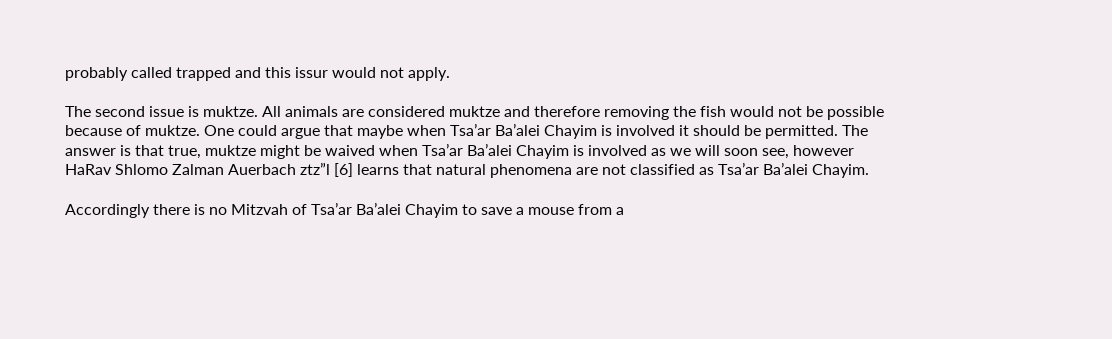probably called trapped and this issur would not apply.

The second issue is muktze. All animals are considered muktze and therefore removing the fish would not be possible because of muktze. One could argue that maybe when Tsa’ar Ba’alei Chayim is involved it should be permitted. The answer is that true, muktze might be waived when Tsa’ar Ba’alei Chayim is involved as we will soon see, however HaRav Shlomo Zalman Auerbach ztz”l [6] learns that natural phenomena are not classified as Tsa’ar Ba’alei Chayim.

Accordingly there is no Mitzvah of Tsa’ar Ba’alei Chayim to save a mouse from a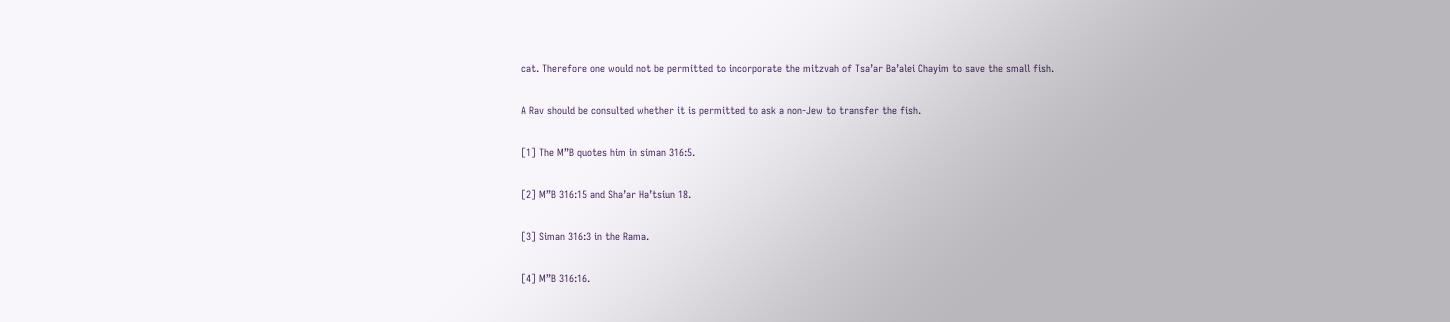cat. Therefore one would not be permitted to incorporate the mitzvah of Tsa’ar Ba’alei Chayim to save the small fish.

A Rav should be consulted whether it is permitted to ask a non-Jew to transfer the fish.

[1] The M”B quotes him in siman 316:5.

[2] M”B 316:15 and Sha’ar Ha’tsiun 18.

[3] Siman 316:3 in the Rama.

[4] M”B 316:16.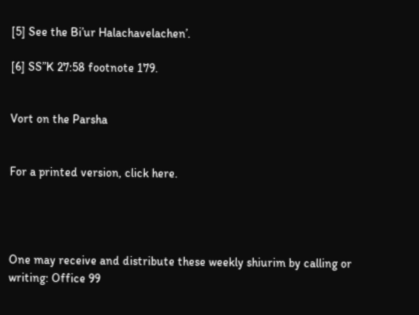[5] See the Bi’ur Halachavelachen’.

[6] SS”K 27:58 footnote 179.


Vort on the Parsha


For a printed version, click here.




One may receive and distribute these weekly shiurim by calling or writing: Office 99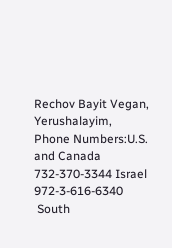Rechov Bayit Vegan, Yerushalayim,
Phone Numbers:U.S. and Canada 732-370-3344 Israel 972-3-616-6340
 South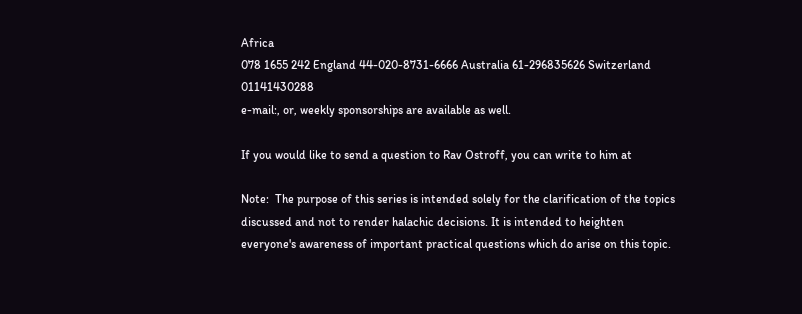Africa
078 1655 242 England 44-020-8731-6666 Australia 61-296835626 Switzerland 01141430288
e-mail:, or, weekly sponsorships are available as well.

If you would like to send a question to Rav Ostroff, you can write to him at

Note:  The purpose of this series is intended solely for the clarification of the topics discussed and not to render halachic decisions. It is intended to heighten everyone's awareness of important practical questions which do arise on this topic.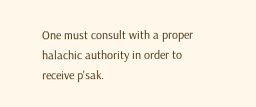One must consult with a proper halachic authority in order to receive p'sak.